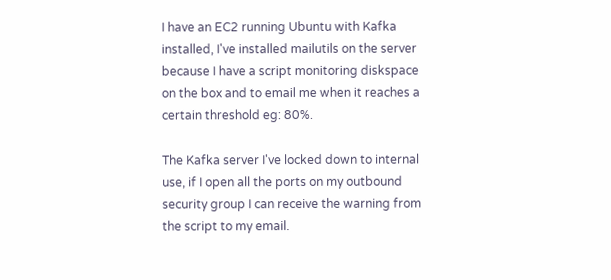I have an EC2 running Ubuntu with Kafka installed, I've installed mailutils on the server because I have a script monitoring diskspace on the box and to email me when it reaches a certain threshold eg: 80%.

The Kafka server I've locked down to internal use, if I open all the ports on my outbound security group I can receive the warning from the script to my email.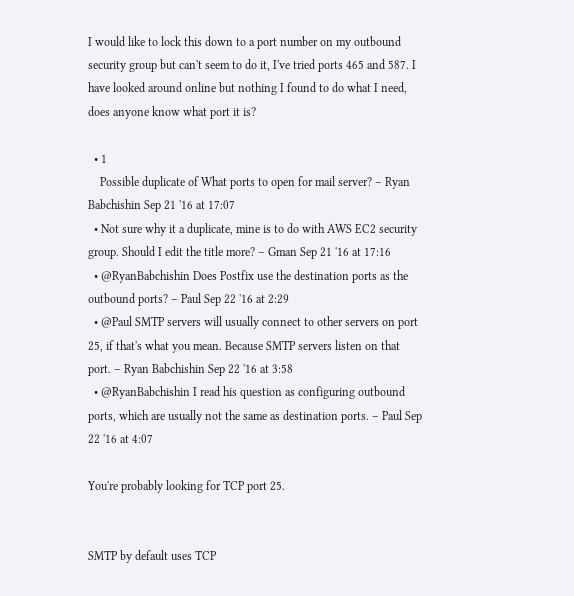I would like to lock this down to a port number on my outbound security group but can't seem to do it, I've tried ports 465 and 587. I have looked around online but nothing I found to do what I need, does anyone know what port it is?

  • 1
    Possible duplicate of What ports to open for mail server? – Ryan Babchishin Sep 21 '16 at 17:07
  • Not sure why it a duplicate, mine is to do with AWS EC2 security group. Should I edit the title more? – Gman Sep 21 '16 at 17:16
  • @RyanBabchishin Does Postfix use the destination ports as the outbound ports? – Paul Sep 22 '16 at 2:29
  • @Paul SMTP servers will usually connect to other servers on port 25, if that's what you mean. Because SMTP servers listen on that port. – Ryan Babchishin Sep 22 '16 at 3:58
  • @RyanBabchishin I read his question as configuring outbound ports, which are usually not the same as destination ports. – Paul Sep 22 '16 at 4:07

You're probably looking for TCP port 25.


SMTP by default uses TCP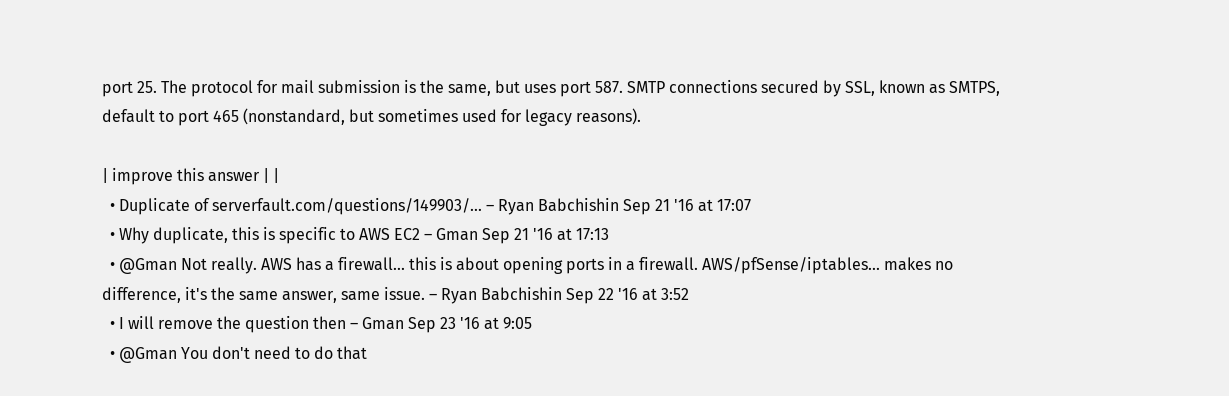port 25. The protocol for mail submission is the same, but uses port 587. SMTP connections secured by SSL, known as SMTPS, default to port 465 (nonstandard, but sometimes used for legacy reasons).

| improve this answer | |
  • Duplicate of serverfault.com/questions/149903/… – Ryan Babchishin Sep 21 '16 at 17:07
  • Why duplicate, this is specific to AWS EC2 – Gman Sep 21 '16 at 17:13
  • @Gman Not really. AWS has a firewall... this is about opening ports in a firewall. AWS/pfSense/iptables... makes no difference, it's the same answer, same issue. – Ryan Babchishin Sep 22 '16 at 3:52
  • I will remove the question then – Gman Sep 23 '16 at 9:05
  • @Gman You don't need to do that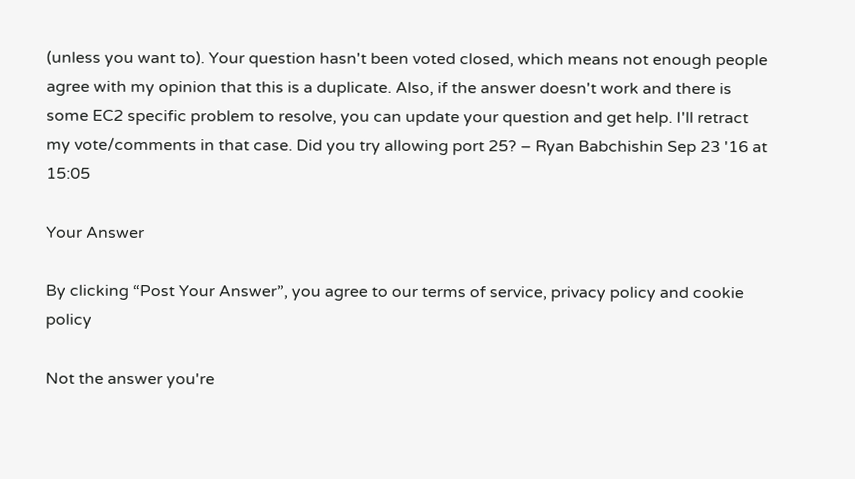(unless you want to). Your question hasn't been voted closed, which means not enough people agree with my opinion that this is a duplicate. Also, if the answer doesn't work and there is some EC2 specific problem to resolve, you can update your question and get help. I'll retract my vote/comments in that case. Did you try allowing port 25? – Ryan Babchishin Sep 23 '16 at 15:05

Your Answer

By clicking “Post Your Answer”, you agree to our terms of service, privacy policy and cookie policy

Not the answer you're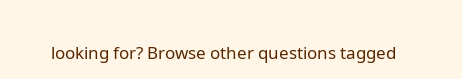looking for? Browse other questions tagged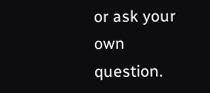or ask your own question.